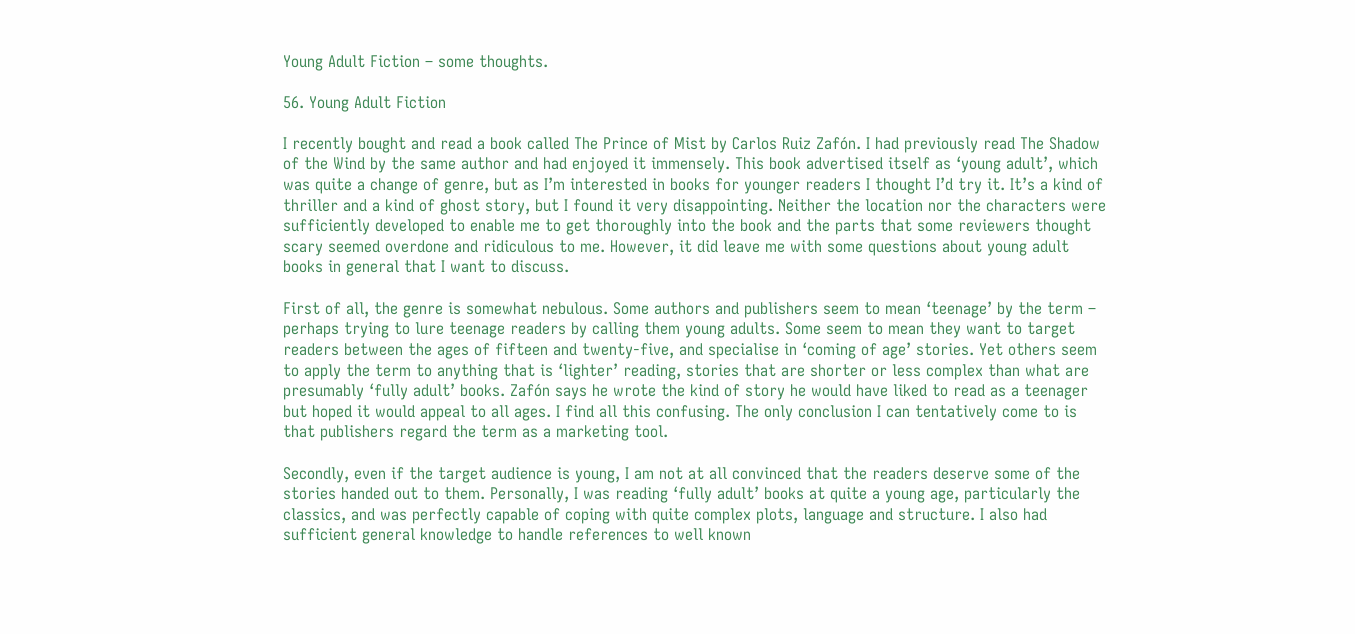Young Adult Fiction – some thoughts.

56. Young Adult Fiction

I recently bought and read a book called The Prince of Mist by Carlos Ruiz Zafón. I had previously read The Shadow of the Wind by the same author and had enjoyed it immensely. This book advertised itself as ‘young adult’, which was quite a change of genre, but as I’m interested in books for younger readers I thought I’d try it. It’s a kind of thriller and a kind of ghost story, but I found it very disappointing. Neither the location nor the characters were sufficiently developed to enable me to get thoroughly into the book and the parts that some reviewers thought scary seemed overdone and ridiculous to me. However, it did leave me with some questions about young adult books in general that I want to discuss.

First of all, the genre is somewhat nebulous. Some authors and publishers seem to mean ‘teenage’ by the term – perhaps trying to lure teenage readers by calling them young adults. Some seem to mean they want to target readers between the ages of fifteen and twenty-five, and specialise in ‘coming of age’ stories. Yet others seem to apply the term to anything that is ‘lighter’ reading, stories that are shorter or less complex than what are presumably ‘fully adult’ books. Zafón says he wrote the kind of story he would have liked to read as a teenager but hoped it would appeal to all ages. I find all this confusing. The only conclusion I can tentatively come to is that publishers regard the term as a marketing tool.

Secondly, even if the target audience is young, I am not at all convinced that the readers deserve some of the stories handed out to them. Personally, I was reading ‘fully adult’ books at quite a young age, particularly the classics, and was perfectly capable of coping with quite complex plots, language and structure. I also had sufficient general knowledge to handle references to well known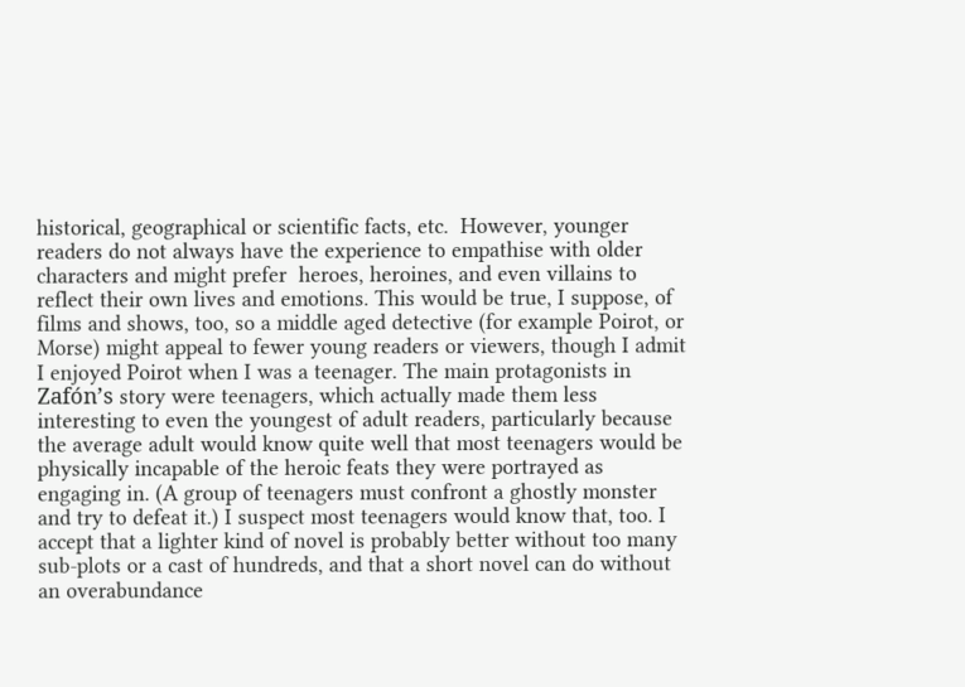historical, geographical or scientific facts, etc.  However, younger readers do not always have the experience to empathise with older characters and might prefer  heroes, heroines, and even villains to reflect their own lives and emotions. This would be true, I suppose, of films and shows, too, so a middle aged detective (for example Poirot, or Morse) might appeal to fewer young readers or viewers, though I admit I enjoyed Poirot when I was a teenager. The main protagonists in Zafón’s story were teenagers, which actually made them less interesting to even the youngest of adult readers, particularly because the average adult would know quite well that most teenagers would be physically incapable of the heroic feats they were portrayed as engaging in. (A group of teenagers must confront a ghostly monster and try to defeat it.) I suspect most teenagers would know that, too. I accept that a lighter kind of novel is probably better without too many sub-plots or a cast of hundreds, and that a short novel can do without an overabundance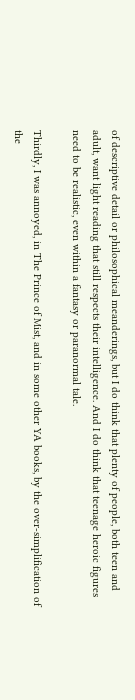of descriptive detail or philosophical meanderings, but I do think that plenty of people, both teen and adult, want light reading that still respects their intelligence. And I do think that teenage heroic figures need to be realistic, even within a fantasy or paranormal tale.

Thirdly, I was annoyed, in The Prince of Mist, and in some other YA books, by the over-simplification of the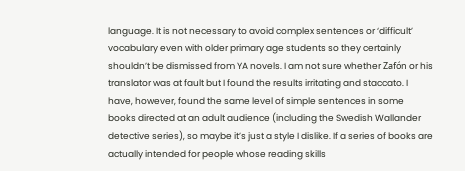language. It is not necessary to avoid complex sentences or ‘difficult’ vocabulary even with older primary age students so they certainly shouldn’t be dismissed from YA novels. I am not sure whether Zafón or his translator was at fault but I found the results irritating and staccato. I have, however, found the same level of simple sentences in some books directed at an adult audience (including the Swedish Wallander detective series), so maybe it’s just a style I dislike. If a series of books are actually intended for people whose reading skills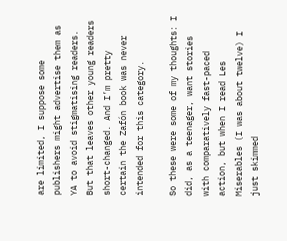are limited, I suppose some publishers might advertise them as YA to avoid stigmatising readers. But that leaves other young readers short-changed. And I’m pretty certain the Zafón book was never intended for this category.

So these were some of my thoughts: I did, as a teenager, want stories with comparatively fast-paced action, but when I read Les Miserables (I was about twelve) I just skimmed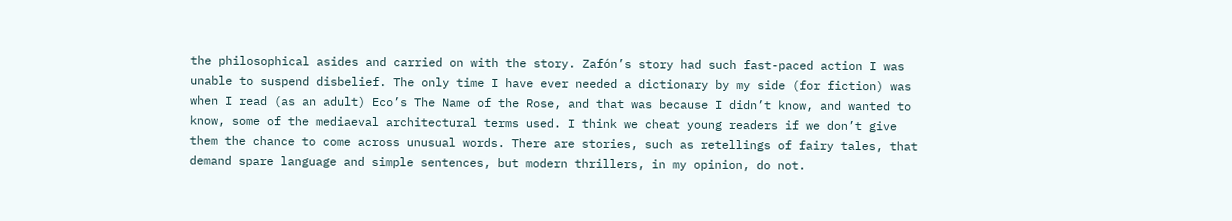the philosophical asides and carried on with the story. Zafón’s story had such fast-paced action I was unable to suspend disbelief. The only time I have ever needed a dictionary by my side (for fiction) was when I read (as an adult) Eco’s The Name of the Rose, and that was because I didn’t know, and wanted to know, some of the mediaeval architectural terms used. I think we cheat young readers if we don’t give them the chance to come across unusual words. There are stories, such as retellings of fairy tales, that demand spare language and simple sentences, but modern thrillers, in my opinion, do not.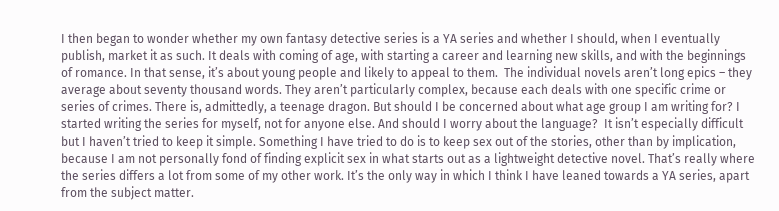I then began to wonder whether my own fantasy detective series is a YA series and whether I should, when I eventually publish, market it as such. It deals with coming of age, with starting a career and learning new skills, and with the beginnings of romance. In that sense, it’s about young people and likely to appeal to them.  The individual novels aren’t long epics – they average about seventy thousand words. They aren’t particularly complex, because each deals with one specific crime or series of crimes. There is, admittedly, a teenage dragon. But should I be concerned about what age group I am writing for? I started writing the series for myself, not for anyone else. And should I worry about the language?  It isn’t especially difficult but I haven’t tried to keep it simple. Something I have tried to do is to keep sex out of the stories, other than by implication, because I am not personally fond of finding explicit sex in what starts out as a lightweight detective novel. That’s really where the series differs a lot from some of my other work. It’s the only way in which I think I have leaned towards a YA series, apart from the subject matter.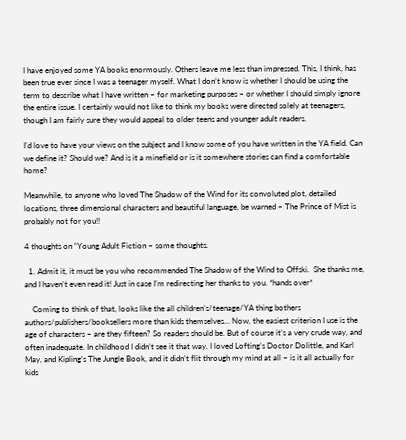I have enjoyed some YA books enormously. Others leave me less than impressed. This, I think, has been true ever since I was a teenager myself. What I don’t know is whether I should be using the term to describe what I have written – for marketing purposes – or whether I should simply ignore the entire issue. I certainly would not like to think my books were directed solely at teenagers, though I am fairly sure they would appeal to older teens and younger adult readers.

I’d love to have your views on the subject and I know some of you have written in the YA field. Can we define it? Should we? And is it a minefield or is it somewhere stories can find a comfortable home?

Meanwhile, to anyone who loved The Shadow of the Wind for its convoluted plot, detailed locations, three dimensional characters and beautiful language, be warned – The Prince of Mist is probably not for you!!

4 thoughts on “Young Adult Fiction – some thoughts.

  1. Admit it, it must be you who recommended The Shadow of the Wind to Offski.  She thanks me, and I haven’t even read it! Just in case I’m redirecting her thanks to you. *hands over*

    Coming to think of that, looks like the all children’s/teenage/YA thing bothers authors/publishers/booksellers more than kids themselves… Now, the easiest criterion I use is the age of characters – are they fifteen? So readers should be. But of course it’s a very crude way, and often inadequate. In childhood I didn’t see it that way. I loved Lofting’s Doctor Dolittle, and Karl May, and Kipling’s The Jungle Book, and it didn’t flit through my mind at all – is it all actually for kids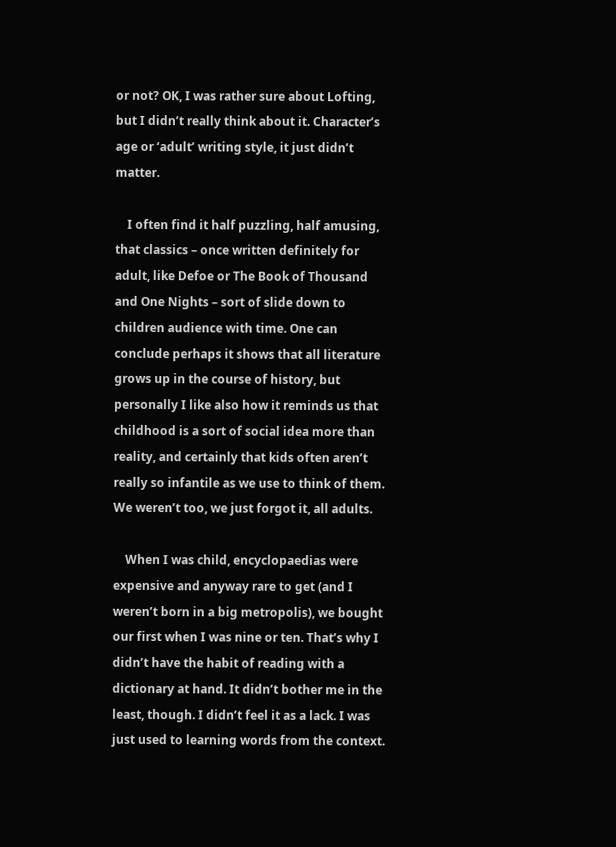or not? OK, I was rather sure about Lofting, but I didn’t really think about it. Character’s age or ‘adult’ writing style, it just didn’t matter.

    I often find it half puzzling, half amusing, that classics – once written definitely for adult, like Defoe or The Book of Thousand and One Nights – sort of slide down to children audience with time. One can conclude perhaps it shows that all literature grows up in the course of history, but personally I like also how it reminds us that childhood is a sort of social idea more than reality, and certainly that kids often aren’t really so infantile as we use to think of them. We weren’t too, we just forgot it, all adults.

    When I was child, encyclopaedias were expensive and anyway rare to get (and I weren’t born in a big metropolis), we bought our first when I was nine or ten. That’s why I didn’t have the habit of reading with a dictionary at hand. It didn’t bother me in the least, though. I didn’t feel it as a lack. I was just used to learning words from the context.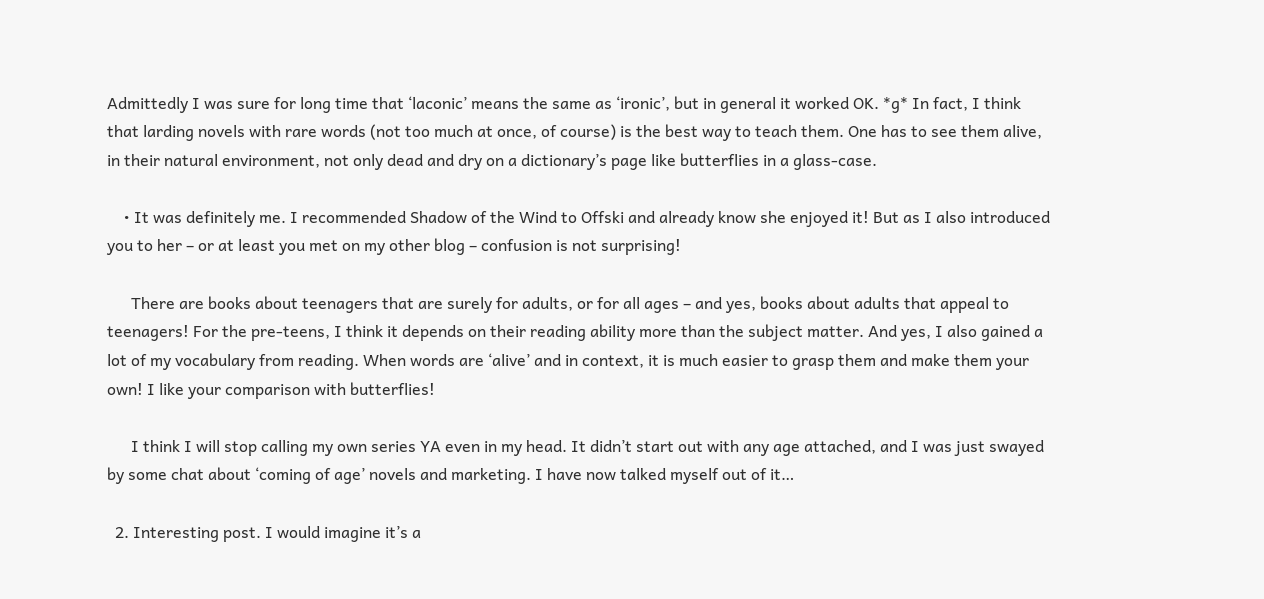Admittedly I was sure for long time that ‘laconic’ means the same as ‘ironic’, but in general it worked OK. *g* In fact, I think that larding novels with rare words (not too much at once, of course) is the best way to teach them. One has to see them alive, in their natural environment, not only dead and dry on a dictionary’s page like butterflies in a glass-case.

    • It was definitely me. I recommended Shadow of the Wind to Offski and already know she enjoyed it! But as I also introduced you to her – or at least you met on my other blog – confusion is not surprising!

      There are books about teenagers that are surely for adults, or for all ages – and yes, books about adults that appeal to teenagers! For the pre-teens, I think it depends on their reading ability more than the subject matter. And yes, I also gained a lot of my vocabulary from reading. When words are ‘alive’ and in context, it is much easier to grasp them and make them your own! I like your comparison with butterflies!

      I think I will stop calling my own series YA even in my head. It didn’t start out with any age attached, and I was just swayed by some chat about ‘coming of age’ novels and marketing. I have now talked myself out of it…

  2. Interesting post. I would imagine it’s a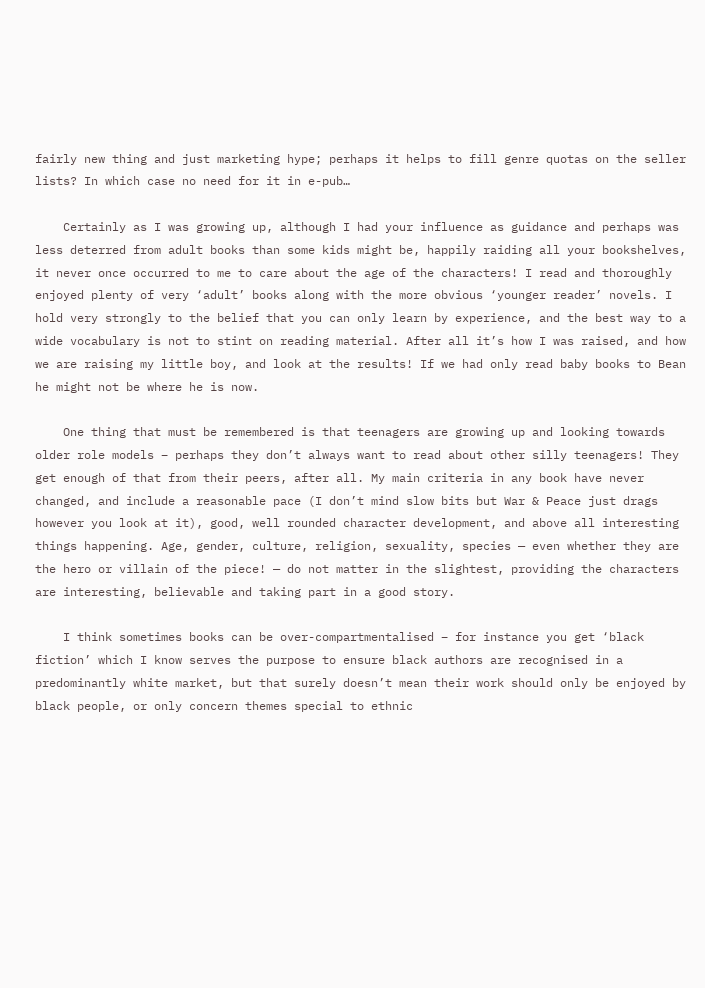fairly new thing and just marketing hype; perhaps it helps to fill genre quotas on the seller lists? In which case no need for it in e-pub…

    Certainly as I was growing up, although I had your influence as guidance and perhaps was less deterred from adult books than some kids might be, happily raiding all your bookshelves, it never once occurred to me to care about the age of the characters! I read and thoroughly enjoyed plenty of very ‘adult’ books along with the more obvious ‘younger reader’ novels. I hold very strongly to the belief that you can only learn by experience, and the best way to a wide vocabulary is not to stint on reading material. After all it’s how I was raised, and how we are raising my little boy, and look at the results! If we had only read baby books to Bean he might not be where he is now.

    One thing that must be remembered is that teenagers are growing up and looking towards older role models – perhaps they don’t always want to read about other silly teenagers! They get enough of that from their peers, after all. My main criteria in any book have never changed, and include a reasonable pace (I don’t mind slow bits but War & Peace just drags however you look at it), good, well rounded character development, and above all interesting things happening. Age, gender, culture, religion, sexuality, species — even whether they are the hero or villain of the piece! — do not matter in the slightest, providing the characters are interesting, believable and taking part in a good story.

    I think sometimes books can be over-compartmentalised – for instance you get ‘black fiction’ which I know serves the purpose to ensure black authors are recognised in a predominantly white market, but that surely doesn’t mean their work should only be enjoyed by black people, or only concern themes special to ethnic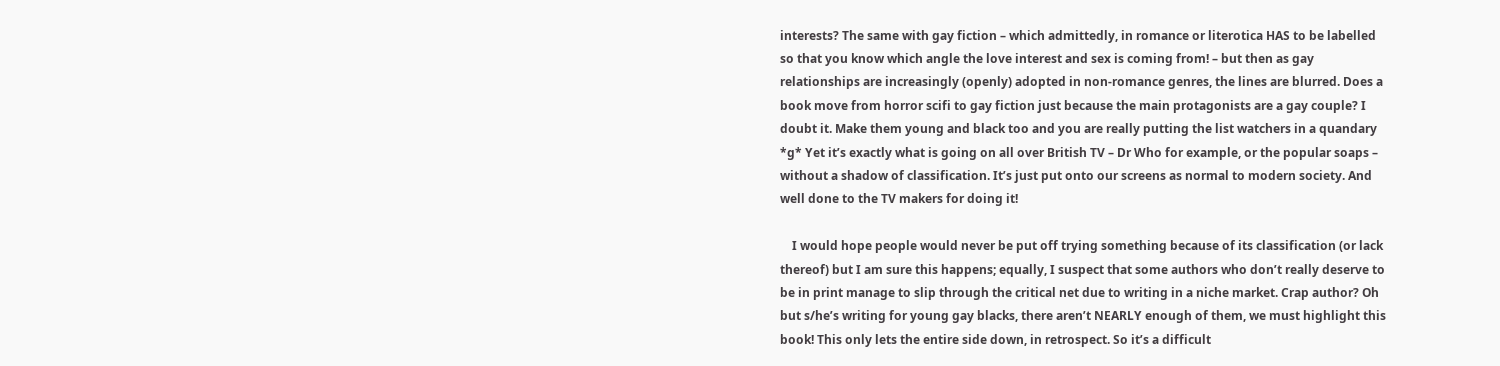interests? The same with gay fiction – which admittedly, in romance or literotica HAS to be labelled so that you know which angle the love interest and sex is coming from! – but then as gay relationships are increasingly (openly) adopted in non-romance genres, the lines are blurred. Does a book move from horror scifi to gay fiction just because the main protagonists are a gay couple? I doubt it. Make them young and black too and you are really putting the list watchers in a quandary *g* Yet it’s exactly what is going on all over British TV – Dr Who for example, or the popular soaps – without a shadow of classification. It’s just put onto our screens as normal to modern society. And well done to the TV makers for doing it!

    I would hope people would never be put off trying something because of its classification (or lack thereof) but I am sure this happens; equally, I suspect that some authors who don’t really deserve to be in print manage to slip through the critical net due to writing in a niche market. Crap author? Oh but s/he’s writing for young gay blacks, there aren’t NEARLY enough of them, we must highlight this book! This only lets the entire side down, in retrospect. So it’s a difficult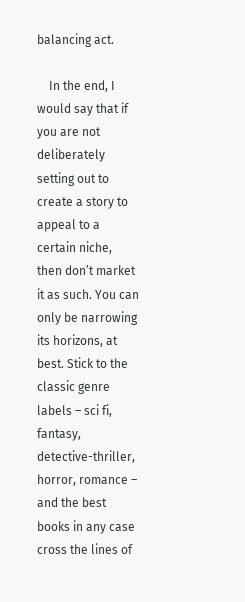balancing act.

    In the end, I would say that if you are not deliberately setting out to create a story to appeal to a certain niche, then don’t market it as such. You can only be narrowing its horizons, at best. Stick to the classic genre labels – sci fi, fantasy, detective-thriller, horror, romance – and the best books in any case cross the lines of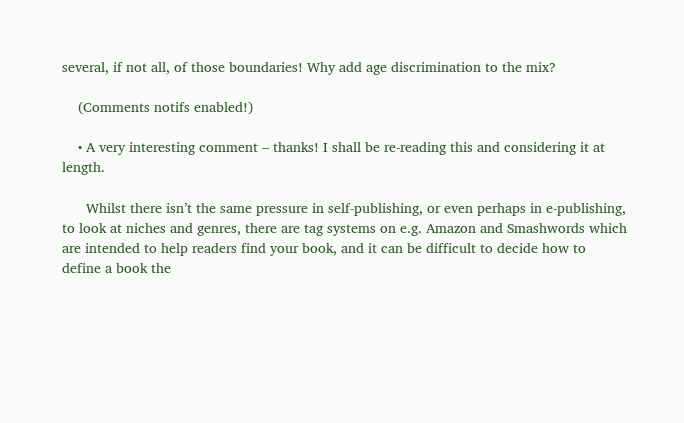several, if not all, of those boundaries! Why add age discrimination to the mix?

    (Comments notifs enabled!)

    • A very interesting comment – thanks! I shall be re-reading this and considering it at length.

      Whilst there isn’t the same pressure in self-publishing, or even perhaps in e-publishing, to look at niches and genres, there are tag systems on e.g. Amazon and Smashwords which are intended to help readers find your book, and it can be difficult to decide how to define a book the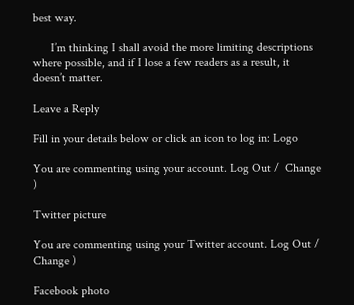best way.

      I’m thinking I shall avoid the more limiting descriptions where possible, and if I lose a few readers as a result, it doesn’t matter.

Leave a Reply

Fill in your details below or click an icon to log in: Logo

You are commenting using your account. Log Out /  Change )

Twitter picture

You are commenting using your Twitter account. Log Out /  Change )

Facebook photo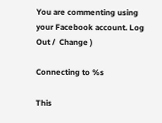You are commenting using your Facebook account. Log Out /  Change )

Connecting to %s

This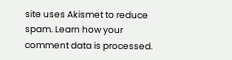site uses Akismet to reduce spam. Learn how your comment data is processed.